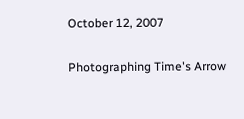October 12, 2007

Photographing Time's Arrow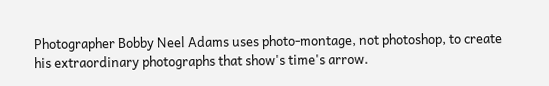Photographer Bobby Neel Adams uses photo-montage, not photoshop, to create his extraordinary photographs that show's time's arrow.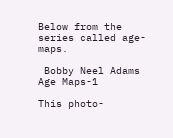Below from the series called age-maps.

 Bobby Neel Adams Age Maps-1

This photo-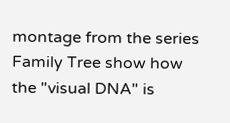montage from the series Family Tree show how the "visual DNA" is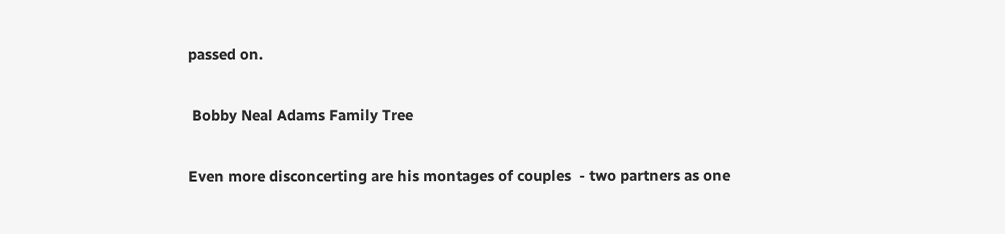passed on.

 Bobby Neal Adams Family Tree

Even more disconcerting are his montages of couples  - two partners as one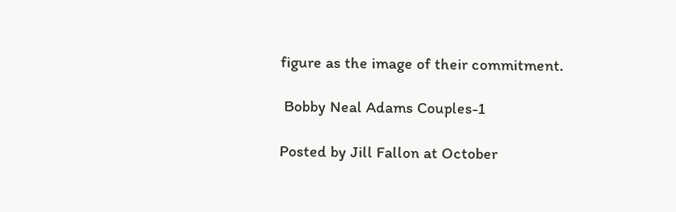figure as the image of their commitment.

 Bobby Neal Adams Couples-1

Posted by Jill Fallon at October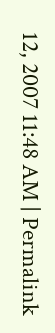12, 2007 11:48 AM | Permalink